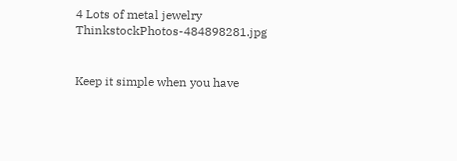4 Lots of metal jewelry ThinkstockPhotos-484898281.jpg


Keep it simple when you have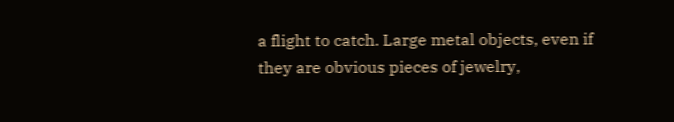a flight to catch. Large metal objects, even if they are obvious pieces of jewelry,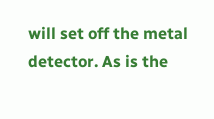will set off the metal detector. As is the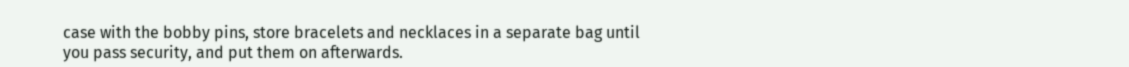case with the bobby pins, store bracelets and necklaces in a separate bag until you pass security, and put them on afterwards.